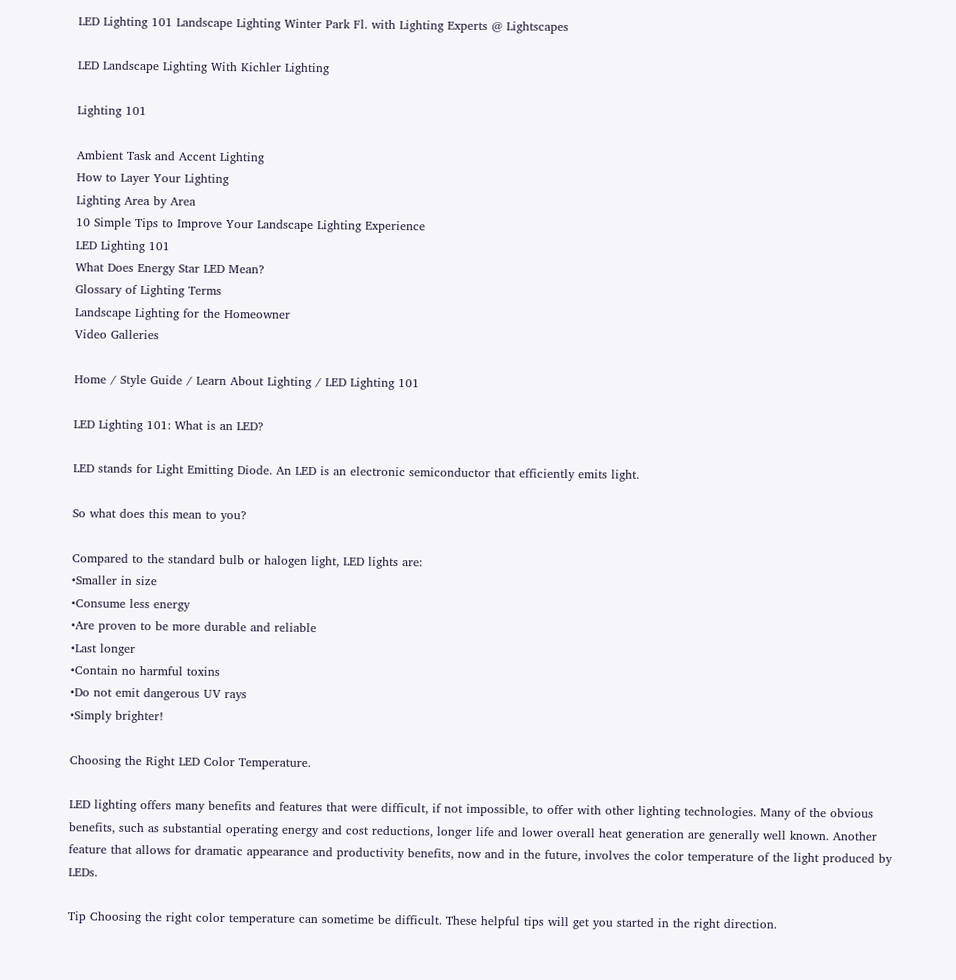LED Lighting 101 Landscape Lighting Winter Park Fl. with Lighting Experts @ Lightscapes

LED Landscape Lighting With Kichler Lighting

Lighting 101

Ambient Task and Accent Lighting
How to Layer Your Lighting
Lighting Area by Area
10 Simple Tips to Improve Your Landscape Lighting Experience
LED Lighting 101
What Does Energy Star LED Mean?
Glossary of Lighting Terms
Landscape Lighting for the Homeowner
Video Galleries

Home / Style Guide / Learn About Lighting / LED Lighting 101

LED Lighting 101: What is an LED?

LED stands for Light Emitting Diode. An LED is an electronic semiconductor that efficiently emits light.

So what does this mean to you?

Compared to the standard bulb or halogen light, LED lights are:
•Smaller in size
•Consume less energy
•Are proven to be more durable and reliable
•Last longer
•Contain no harmful toxins
•Do not emit dangerous UV rays
•Simply brighter!

Choosing the Right LED Color Temperature.

LED lighting offers many benefits and features that were difficult, if not impossible, to offer with other lighting technologies. Many of the obvious benefits, such as substantial operating energy and cost reductions, longer life and lower overall heat generation are generally well known. Another feature that allows for dramatic appearance and productivity benefits, now and in the future, involves the color temperature of the light produced by LEDs.

Tip Choosing the right color temperature can sometime be difficult. These helpful tips will get you started in the right direction.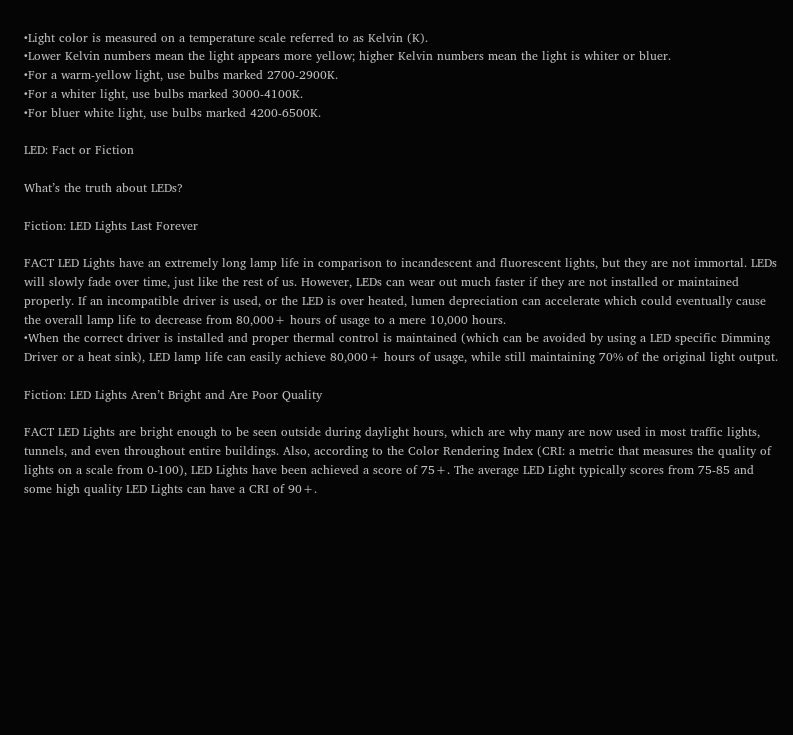•Light color is measured on a temperature scale referred to as Kelvin (K).
•Lower Kelvin numbers mean the light appears more yellow; higher Kelvin numbers mean the light is whiter or bluer.
•For a warm-yellow light, use bulbs marked 2700-2900K.
•For a whiter light, use bulbs marked 3000-4100K.
•For bluer white light, use bulbs marked 4200-6500K.

LED: Fact or Fiction

What’s the truth about LEDs?

Fiction: LED Lights Last Forever

FACT LED Lights have an extremely long lamp life in comparison to incandescent and fluorescent lights, but they are not immortal. LEDs will slowly fade over time, just like the rest of us. However, LEDs can wear out much faster if they are not installed or maintained properly. If an incompatible driver is used, or the LED is over heated, lumen depreciation can accelerate which could eventually cause the overall lamp life to decrease from 80,000+ hours of usage to a mere 10,000 hours.
•When the correct driver is installed and proper thermal control is maintained (which can be avoided by using a LED specific Dimming Driver or a heat sink), LED lamp life can easily achieve 80,000+ hours of usage, while still maintaining 70% of the original light output.

Fiction: LED Lights Aren’t Bright and Are Poor Quality

FACT LED Lights are bright enough to be seen outside during daylight hours, which are why many are now used in most traffic lights, tunnels, and even throughout entire buildings. Also, according to the Color Rendering Index (CRI: a metric that measures the quality of lights on a scale from 0-100), LED Lights have been achieved a score of 75+. The average LED Light typically scores from 75-85 and some high quality LED Lights can have a CRI of 90+.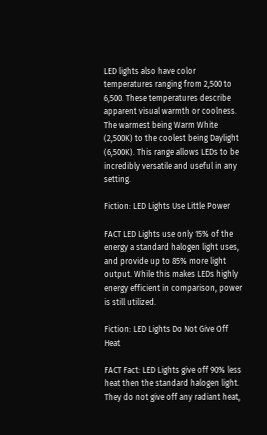LED lights also have color temperatures ranging from 2,500 to 6,500. These temperatures describe apparent visual warmth or coolness. The warmest being Warm White (2,500K) to the coolest being Daylight (6,500K). This range allows LEDs to be incredibly versatile and useful in any setting.

Fiction: LED Lights Use Little Power

FACT LED Lights use only 15% of the energy a standard halogen light uses, and provide up to 85% more light output. While this makes LEDs highly energy efficient in comparison, power is still utilized.

Fiction: LED Lights Do Not Give Off Heat

FACT Fact: LED Lights give off 90% less heat then the standard halogen light. They do not give off any radiant heat,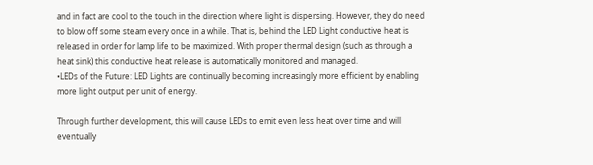and in fact are cool to the touch in the direction where light is dispersing. However, they do need to blow off some steam every once in a while. That is, behind the LED Light conductive heat is released in order for lamp life to be maximized. With proper thermal design (such as through a heat sink) this conductive heat release is automatically monitored and managed.
•LEDs of the Future: LED Lights are continually becoming increasingly more efficient by enabling more light output per unit of energy.

Through further development, this will cause LEDs to emit even less heat over time and will eventually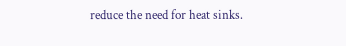reduce the need for heat sinks.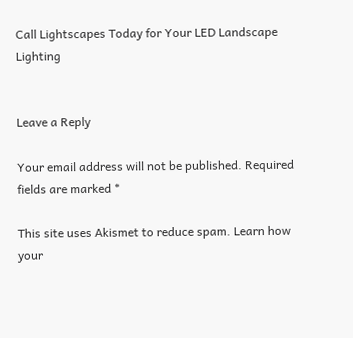Call Lightscapes Today for Your LED Landscape Lighting


Leave a Reply

Your email address will not be published. Required fields are marked *

This site uses Akismet to reduce spam. Learn how your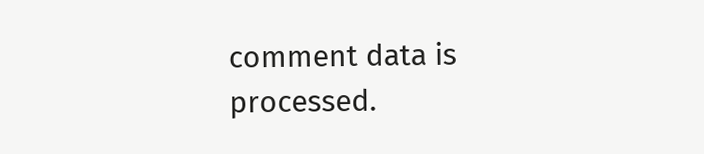comment data is processed.